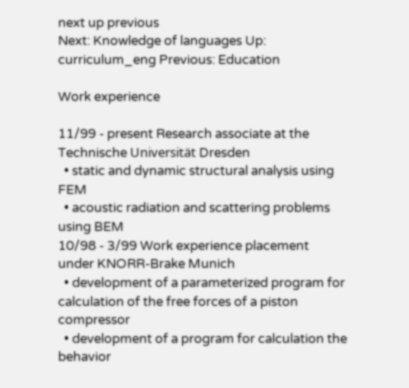next up previous
Next: Knowledge of languages Up: curriculum_eng Previous: Education

Work experience

11/99 - present Research associate at the Technische Universität Dresden
  • static and dynamic structural analysis using FEM
  • acoustic radiation and scattering problems using BEM
10/98 - 3/99 Work experience placement under KNORR-Brake Munich
  • development of a parameterized program for calculation of the free forces of a piston compressor
  • development of a program for calculation the behavior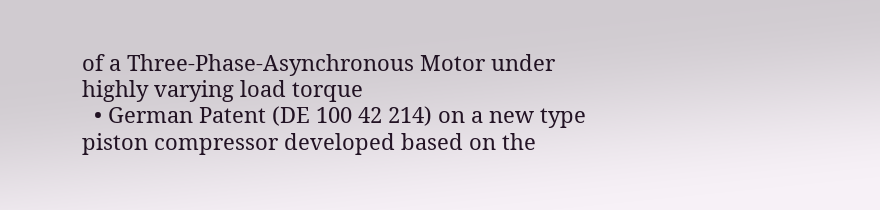of a Three-Phase-Asynchronous Motor under highly varying load torque
  • German Patent (DE 100 42 214) on a new type piston compressor developed based on the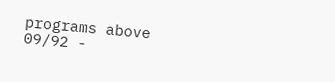programs above
09/92 -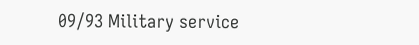09/93 Military service